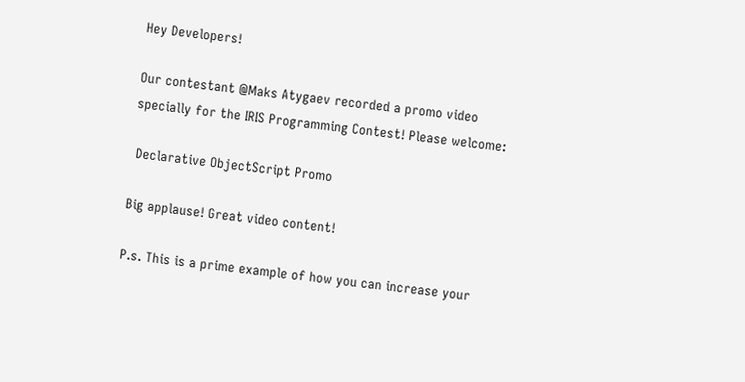Hey Developers!

Our contestant @Maks Atygaev recorded a promo video specially for the IRIS Programming Contest! Please welcome:

 Declarative ObjectScript Promo

Big applause! Great video content!

P.s. This is a prime example of how you can increase your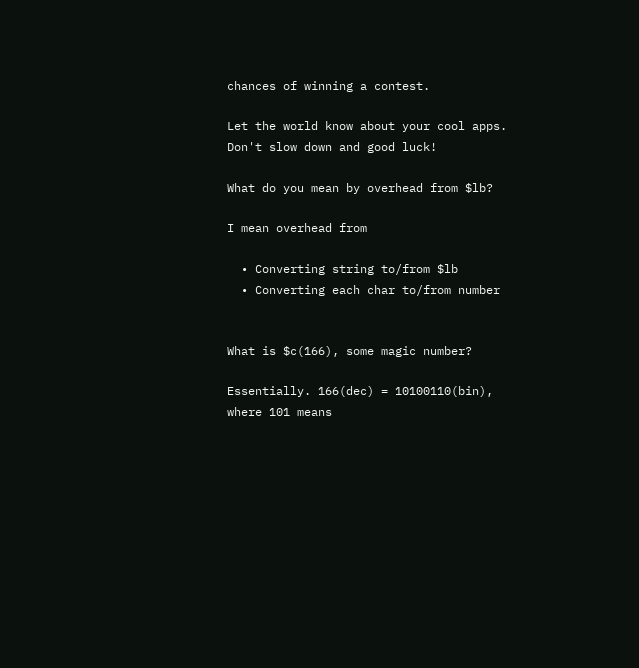chances of winning a contest.

Let the world know about your cool apps. Don't slow down and good luck!

What do you mean by overhead from $lb?

I mean overhead from

  • Converting string to/from $lb
  • Converting each char to/from number


What is $c(166), some magic number?

Essentially. 166(dec) = 10100110(bin), where 101 means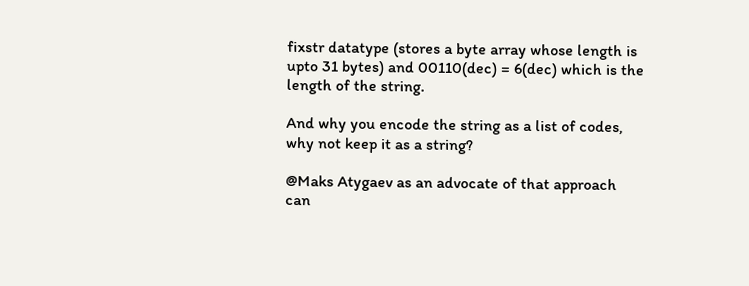fixstr datatype (stores a byte array whose length is upto 31 bytes) and 00110(dec) = 6(dec) which is the length of the string.

And why you encode the string as a list of codes, why not keep it as a string?

@Maks Atygaev as an advocate of that approach can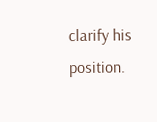clarify his position.